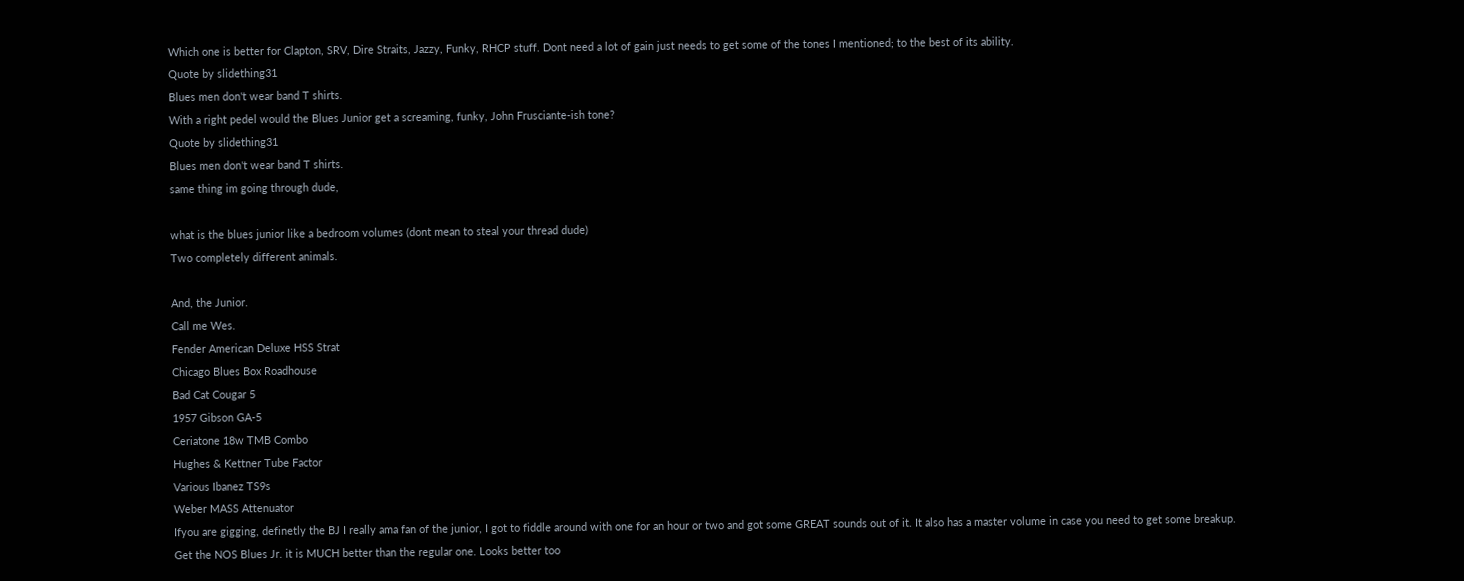Which one is better for Clapton, SRV, Dire Straits, Jazzy, Funky, RHCP stuff. Dont need a lot of gain just needs to get some of the tones I mentioned; to the best of its ability.
Quote by slidething31
Blues men don't wear band T shirts.
With a right pedel would the Blues Junior get a screaming, funky, John Frusciante-ish tone?
Quote by slidething31
Blues men don't wear band T shirts.
same thing im going through dude,

what is the blues junior like a bedroom volumes (dont mean to steal your thread dude)
Two completely different animals.

And, the Junior.
Call me Wes.
Fender American Deluxe HSS Strat
Chicago Blues Box Roadhouse
Bad Cat Cougar 5
1957 Gibson GA-5
Ceriatone 18w TMB Combo
Hughes & Kettner Tube Factor
Various Ibanez TS9s
Weber MASS Attenuator
Ifyou are gigging, definetly the BJ I really ama fan of the junior, I got to fiddle around with one for an hour or two and got some GREAT sounds out of it. It also has a master volume in case you need to get some breakup.
Get the NOS Blues Jr. it is MUCH better than the regular one. Looks better too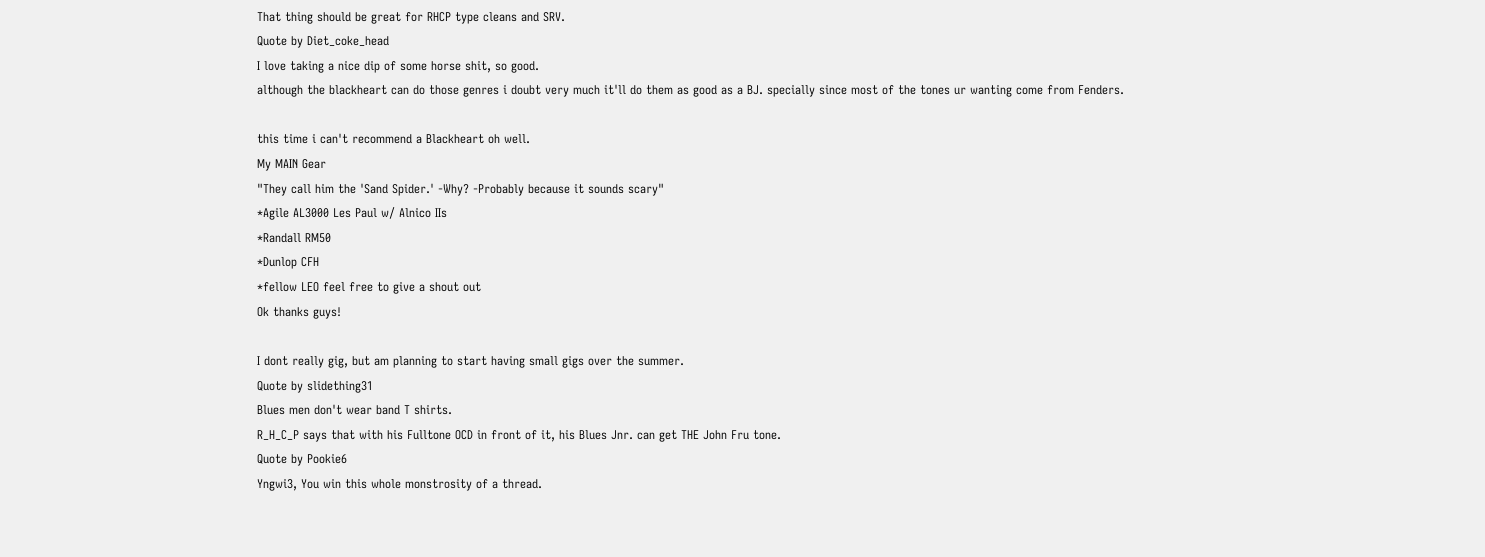That thing should be great for RHCP type cleans and SRV.
Quote by Diet_coke_head
I love taking a nice dip of some horse shit, so good.
although the blackheart can do those genres i doubt very much it'll do them as good as a BJ. specially since most of the tones ur wanting come from Fenders.

this time i can't recommend a Blackheart oh well.
My MAIN Gear
"They call him the 'Sand Spider.' -Why? -Probably because it sounds scary"
*Agile AL3000 Les Paul w/ Alnico IIs
*Randall RM50
*Dunlop CFH
*fellow LEO feel free to give a shout out
Ok thanks guys!

I dont really gig, but am planning to start having small gigs over the summer.
Quote by slidething31
Blues men don't wear band T shirts.
R_H_C_P says that with his Fulltone OCD in front of it, his Blues Jnr. can get THE John Fru tone.
Quote by Pookie6
Yngwi3, You win this whole monstrosity of a thread.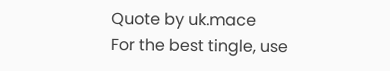Quote by uk.mace
For the best tingle, use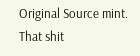Original Source mint. That shit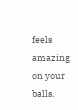feels amazing on your balls.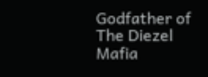Godfather of The Diezel Mafia